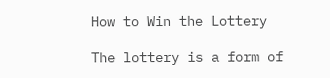How to Win the Lottery

The lottery is a form of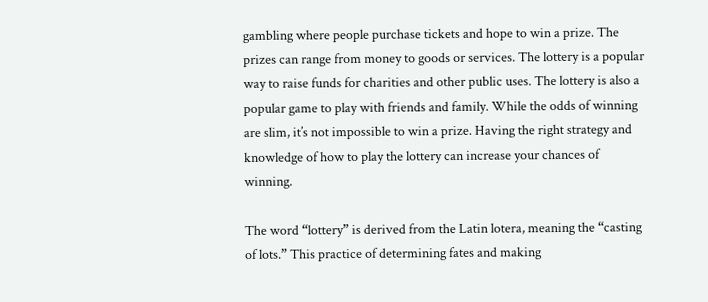gambling where people purchase tickets and hope to win a prize. The prizes can range from money to goods or services. The lottery is a popular way to raise funds for charities and other public uses. The lottery is also a popular game to play with friends and family. While the odds of winning are slim, it’s not impossible to win a prize. Having the right strategy and knowledge of how to play the lottery can increase your chances of winning.

The word “lottery” is derived from the Latin lotera, meaning the “casting of lots.” This practice of determining fates and making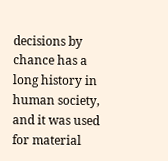decisions by chance has a long history in human society, and it was used for material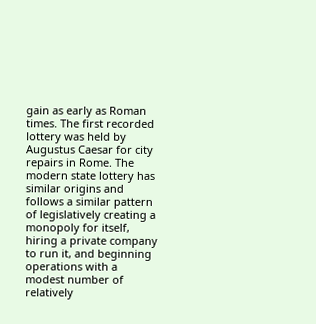gain as early as Roman times. The first recorded lottery was held by Augustus Caesar for city repairs in Rome. The modern state lottery has similar origins and follows a similar pattern of legislatively creating a monopoly for itself, hiring a private company to run it, and beginning operations with a modest number of relatively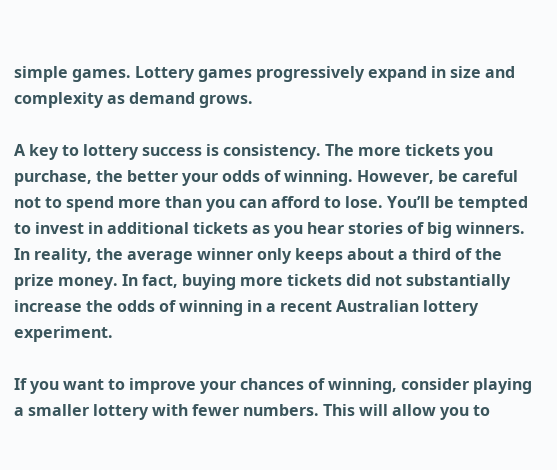simple games. Lottery games progressively expand in size and complexity as demand grows.

A key to lottery success is consistency. The more tickets you purchase, the better your odds of winning. However, be careful not to spend more than you can afford to lose. You’ll be tempted to invest in additional tickets as you hear stories of big winners. In reality, the average winner only keeps about a third of the prize money. In fact, buying more tickets did not substantially increase the odds of winning in a recent Australian lottery experiment.

If you want to improve your chances of winning, consider playing a smaller lottery with fewer numbers. This will allow you to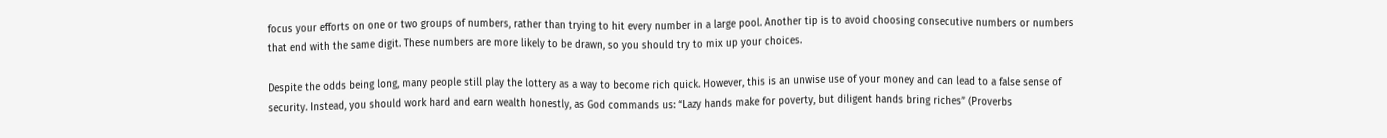focus your efforts on one or two groups of numbers, rather than trying to hit every number in a large pool. Another tip is to avoid choosing consecutive numbers or numbers that end with the same digit. These numbers are more likely to be drawn, so you should try to mix up your choices.

Despite the odds being long, many people still play the lottery as a way to become rich quick. However, this is an unwise use of your money and can lead to a false sense of security. Instead, you should work hard and earn wealth honestly, as God commands us: “Lazy hands make for poverty, but diligent hands bring riches” (Proverbs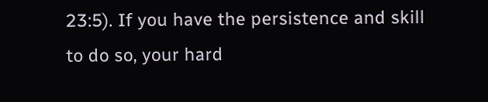23:5). If you have the persistence and skill to do so, your hard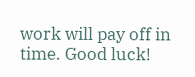work will pay off in time. Good luck!